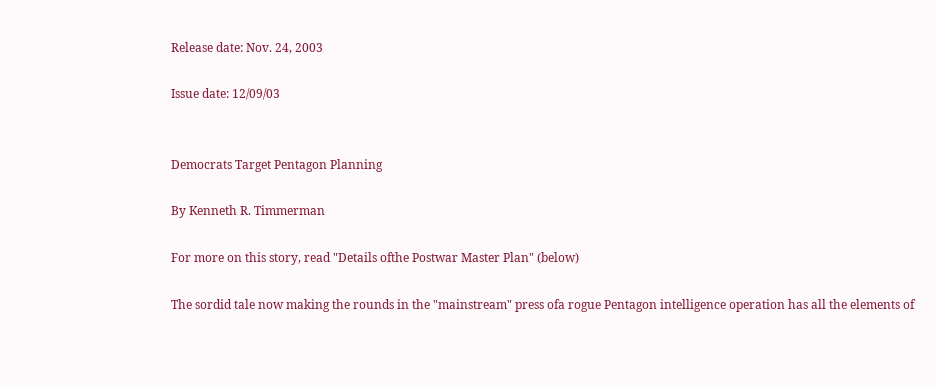Release date: Nov. 24, 2003

Issue date: 12/09/03


Democrats Target Pentagon Planning

By Kenneth R. Timmerman

For more on this story, read "Details ofthe Postwar Master Plan" (below)

The sordid tale now making the rounds in the "mainstream" press ofa rogue Pentagon intelligence operation has all the elements of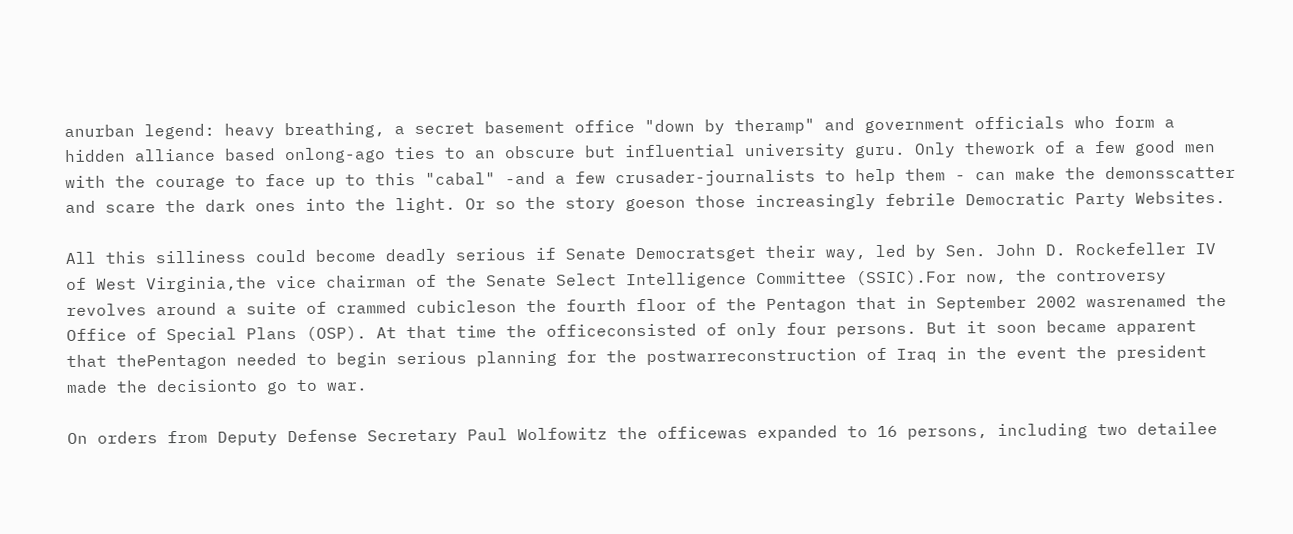anurban legend: heavy breathing, a secret basement office "down by theramp" and government officials who form a hidden alliance based onlong-ago ties to an obscure but influential university guru. Only thework of a few good men with the courage to face up to this "cabal" -and a few crusader-journalists to help them - can make the demonsscatter and scare the dark ones into the light. Or so the story goeson those increasingly febrile Democratic Party Websites.

All this silliness could become deadly serious if Senate Democratsget their way, led by Sen. John D. Rockefeller IV of West Virginia,the vice chairman of the Senate Select Intelligence Committee (SSIC).For now, the controversy revolves around a suite of crammed cubicleson the fourth floor of the Pentagon that in September 2002 wasrenamed the Office of Special Plans (OSP). At that time the officeconsisted of only four persons. But it soon became apparent that thePentagon needed to begin serious planning for the postwarreconstruction of Iraq in the event the president made the decisionto go to war.

On orders from Deputy Defense Secretary Paul Wolfowitz the officewas expanded to 16 persons, including two detailee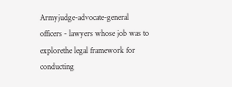Armyjudge-advocate-general officers - lawyers whose job was to explorethe legal framework for conducting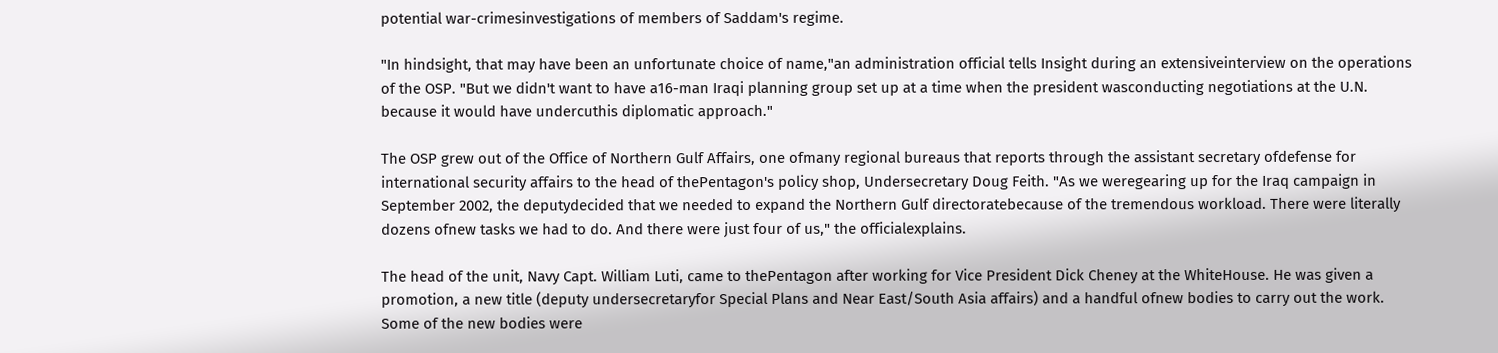potential war-crimesinvestigations of members of Saddam's regime.

"In hindsight, that may have been an unfortunate choice of name,"an administration official tells Insight during an extensiveinterview on the operations of the OSP. "But we didn't want to have a16-man Iraqi planning group set up at a time when the president wasconducting negotiations at the U.N. because it would have undercuthis diplomatic approach."

The OSP grew out of the Office of Northern Gulf Affairs, one ofmany regional bureaus that reports through the assistant secretary ofdefense for international security affairs to the head of thePentagon's policy shop, Undersecretary Doug Feith. "As we weregearing up for the Iraq campaign in September 2002, the deputydecided that we needed to expand the Northern Gulf directoratebecause of the tremendous workload. There were literally dozens ofnew tasks we had to do. And there were just four of us," the officialexplains.

The head of the unit, Navy Capt. William Luti, came to thePentagon after working for Vice President Dick Cheney at the WhiteHouse. He was given a promotion, a new title (deputy undersecretaryfor Special Plans and Near East/South Asia affairs) and a handful ofnew bodies to carry out the work. Some of the new bodies were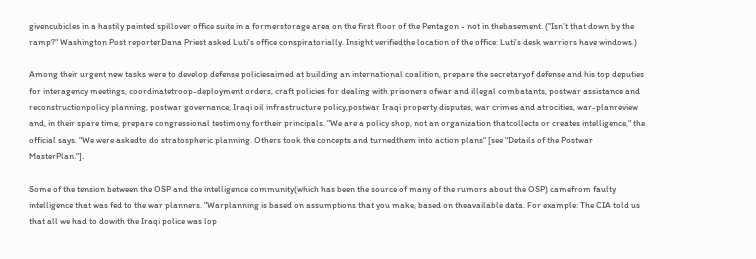givencubicles in a hastily painted spillover office suite in a formerstorage area on the first floor of the Pentagon - not in thebasement. ("Isn't that down by the ramp?" Washington Post reporterDana Priest asked Luti's office conspiratorially. Insight verifiedthe location of the office: Luti's desk warriors have windows.)

Among their urgent new tasks were to develop defense policiesaimed at building an international coalition, prepare the secretaryof defense and his top deputies for interagency meetings, coordinatetroop-deployment orders, craft policies for dealing with prisoners ofwar and illegal combatants, postwar assistance and reconstructionpolicy planning, postwar governance, Iraqi oil infrastructure policy,postwar Iraqi property disputes, war crimes and atrocities, war-planreview and, in their spare time, prepare congressional testimony fortheir principals. "We are a policy shop, not an organization thatcollects or creates intelligence," the official says. "We were askedto do stratospheric planning. Others took the concepts and turnedthem into action plans" [see "Details of the Postwar MasterPlan."].

Some of the tension between the OSP and the intelligence community(which has been the source of many of the rumors about the OSP) camefrom faulty intelligence that was fed to the war planners. "Warplanning is based on assumptions that you make, based on theavailable data. For example: The CIA told us that all we had to dowith the Iraqi police was lop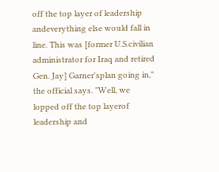off the top layer of leadership andeverything else would fall in line. This was [former U.S.civilian administrator for Iraq and retired Gen. Jay] Garner'splan going in," the official says. "Well, we lopped off the top layerof leadership and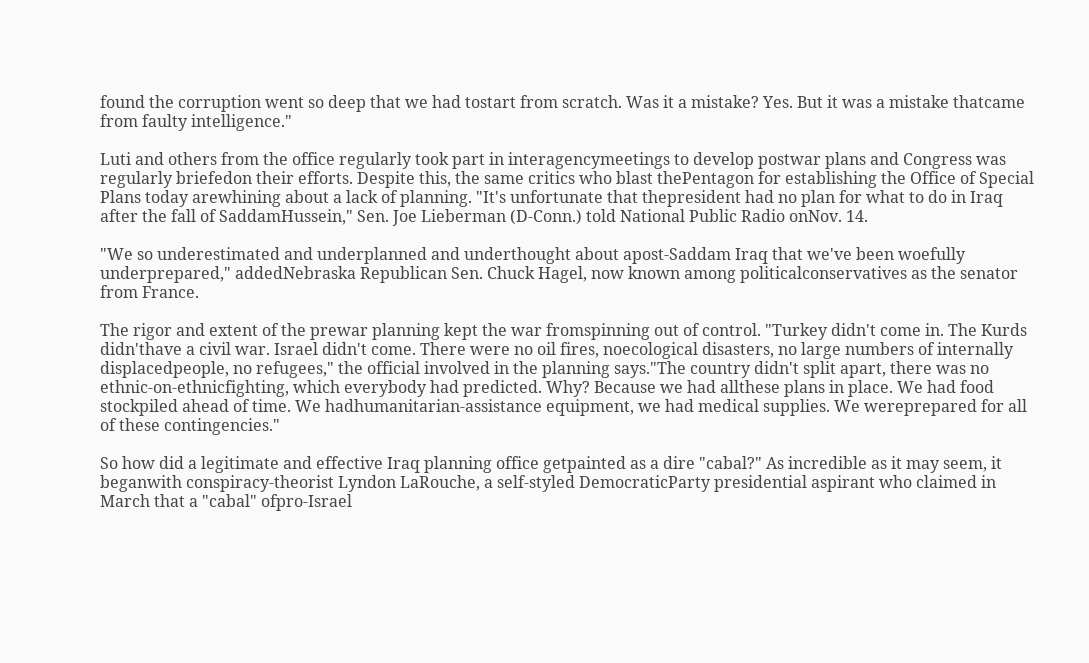found the corruption went so deep that we had tostart from scratch. Was it a mistake? Yes. But it was a mistake thatcame from faulty intelligence."

Luti and others from the office regularly took part in interagencymeetings to develop postwar plans and Congress was regularly briefedon their efforts. Despite this, the same critics who blast thePentagon for establishing the Office of Special Plans today arewhining about a lack of planning. "It's unfortunate that thepresident had no plan for what to do in Iraq after the fall of SaddamHussein," Sen. Joe Lieberman (D-Conn.) told National Public Radio onNov. 14.

"We so underestimated and underplanned and underthought about apost-Saddam Iraq that we've been woefully underprepared," addedNebraska Republican Sen. Chuck Hagel, now known among politicalconservatives as the senator from France.

The rigor and extent of the prewar planning kept the war fromspinning out of control. "Turkey didn't come in. The Kurds didn'thave a civil war. Israel didn't come. There were no oil fires, noecological disasters, no large numbers of internally displacedpeople, no refugees," the official involved in the planning says."The country didn't split apart, there was no ethnic-on-ethnicfighting, which everybody had predicted. Why? Because we had allthese plans in place. We had food stockpiled ahead of time. We hadhumanitarian-assistance equipment, we had medical supplies. We wereprepared for all of these contingencies."

So how did a legitimate and effective Iraq planning office getpainted as a dire "cabal?" As incredible as it may seem, it beganwith conspiracy-theorist Lyndon LaRouche, a self-styled DemocraticParty presidential aspirant who claimed in March that a "cabal" ofpro-Israel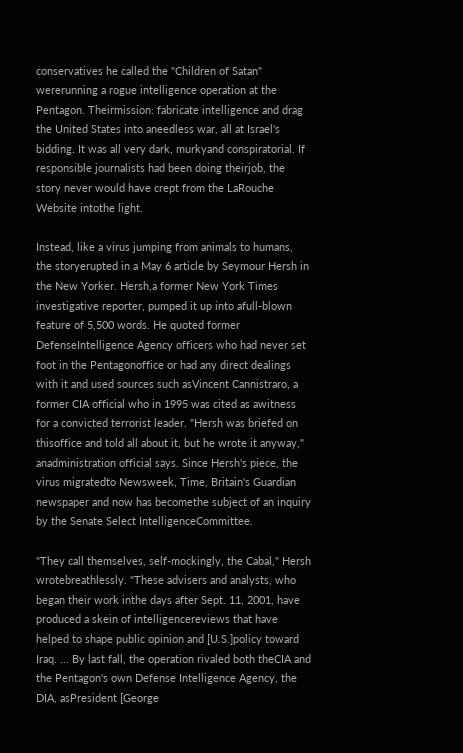conservatives he called the "Children of Satan" wererunning a rogue intelligence operation at the Pentagon. Theirmission: fabricate intelligence and drag the United States into aneedless war, all at Israel's bidding. It was all very dark, murkyand conspiratorial. If responsible journalists had been doing theirjob, the story never would have crept from the LaRouche Website intothe light.

Instead, like a virus jumping from animals to humans, the storyerupted in a May 6 article by Seymour Hersh in the New Yorker. Hersh,a former New York Times investigative reporter, pumped it up into afull-blown feature of 5,500 words. He quoted former DefenseIntelligence Agency officers who had never set foot in the Pentagonoffice or had any direct dealings with it and used sources such asVincent Cannistraro, a former CIA official who in 1995 was cited as awitness for a convicted terrorist leader. "Hersh was briefed on thisoffice and told all about it, but he wrote it anyway," anadministration official says. Since Hersh's piece, the virus migratedto Newsweek, Time, Britain's Guardian newspaper and now has becomethe subject of an inquiry by the Senate Select IntelligenceCommittee.

"They call themselves, self-mockingly, the Cabal," Hersh wrotebreathlessly. "These advisers and analysts, who began their work inthe days after Sept. 11, 2001, have produced a skein of intelligencereviews that have helped to shape public opinion and [U.S.]policy toward Iraq. ... By last fall, the operation rivaled both theCIA and the Pentagon's own Defense Intelligence Agency, the DIA, asPresident [George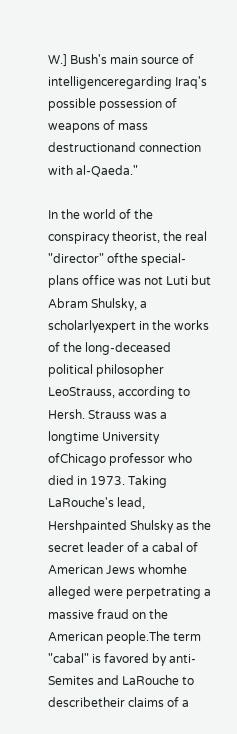W.] Bush's main source of intelligenceregarding Iraq's possible possession of weapons of mass destructionand connection with al-Qaeda."

In the world of the conspiracy theorist, the real "director" ofthe special-plans office was not Luti but Abram Shulsky, a scholarlyexpert in the works of the long-deceased political philosopher LeoStrauss, according to Hersh. Strauss was a longtime University ofChicago professor who died in 1973. Taking LaRouche's lead, Hershpainted Shulsky as the secret leader of a cabal of American Jews whomhe alleged were perpetrating a massive fraud on the American people.The term "cabal" is favored by anti-Semites and LaRouche to describetheir claims of a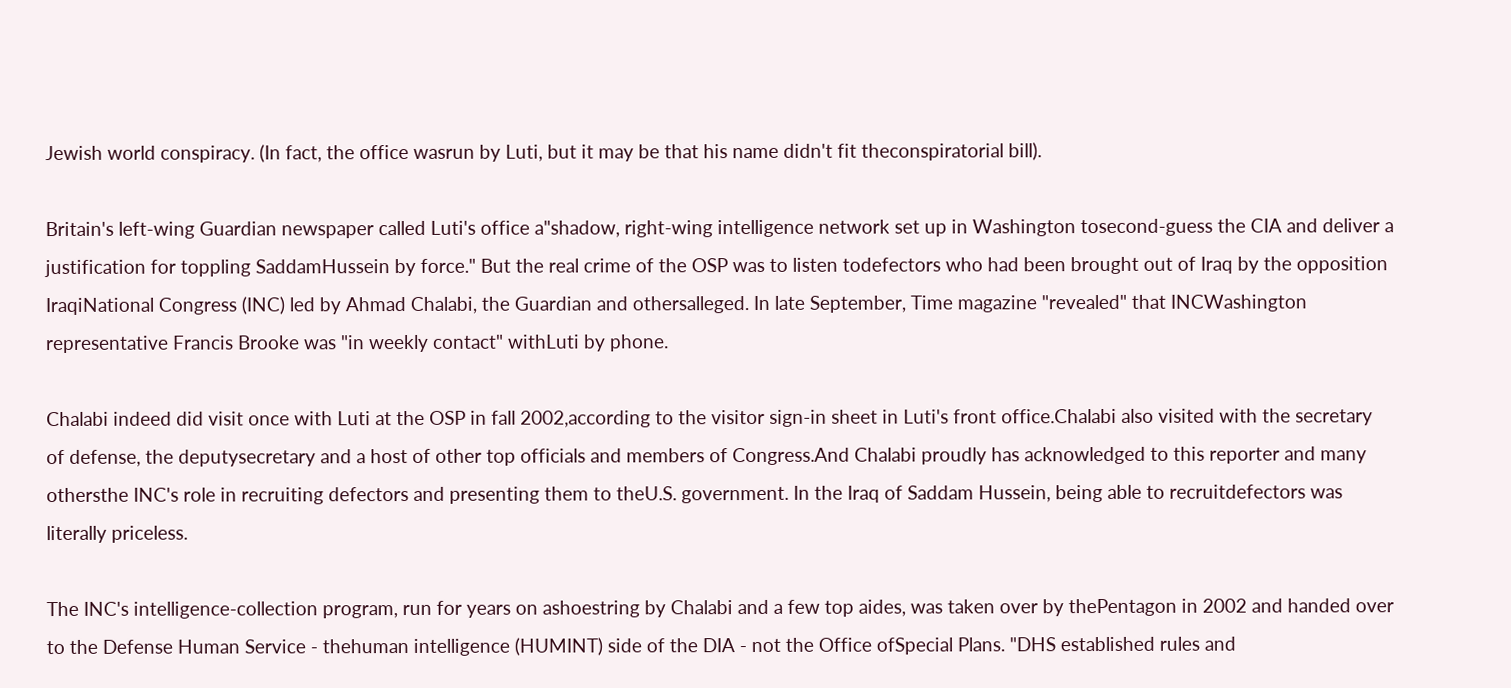Jewish world conspiracy. (In fact, the office wasrun by Luti, but it may be that his name didn't fit theconspiratorial bill).

Britain's left-wing Guardian newspaper called Luti's office a"shadow, right-wing intelligence network set up in Washington tosecond-guess the CIA and deliver a justification for toppling SaddamHussein by force." But the real crime of the OSP was to listen todefectors who had been brought out of Iraq by the opposition IraqiNational Congress (INC) led by Ahmad Chalabi, the Guardian and othersalleged. In late September, Time magazine "revealed" that INCWashington representative Francis Brooke was "in weekly contact" withLuti by phone.

Chalabi indeed did visit once with Luti at the OSP in fall 2002,according to the visitor sign-in sheet in Luti's front office.Chalabi also visited with the secretary of defense, the deputysecretary and a host of other top officials and members of Congress.And Chalabi proudly has acknowledged to this reporter and many othersthe INC's role in recruiting defectors and presenting them to theU.S. government. In the Iraq of Saddam Hussein, being able to recruitdefectors was literally priceless.

The INC's intelligence-collection program, run for years on ashoestring by Chalabi and a few top aides, was taken over by thePentagon in 2002 and handed over to the Defense Human Service - thehuman intelligence (HUMINT) side of the DIA - not the Office ofSpecial Plans. "DHS established rules and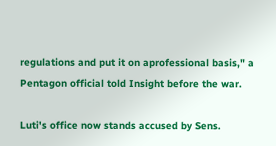regulations and put it on aprofessional basis," a Pentagon official told Insight before the war.

Luti's office now stands accused by Sens.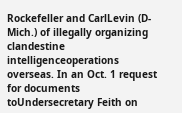Rockefeller and CarlLevin (D-Mich.) of illegally organizing clandestine intelligenceoperations overseas. In an Oct. 1 request for documents toUndersecretary Feith on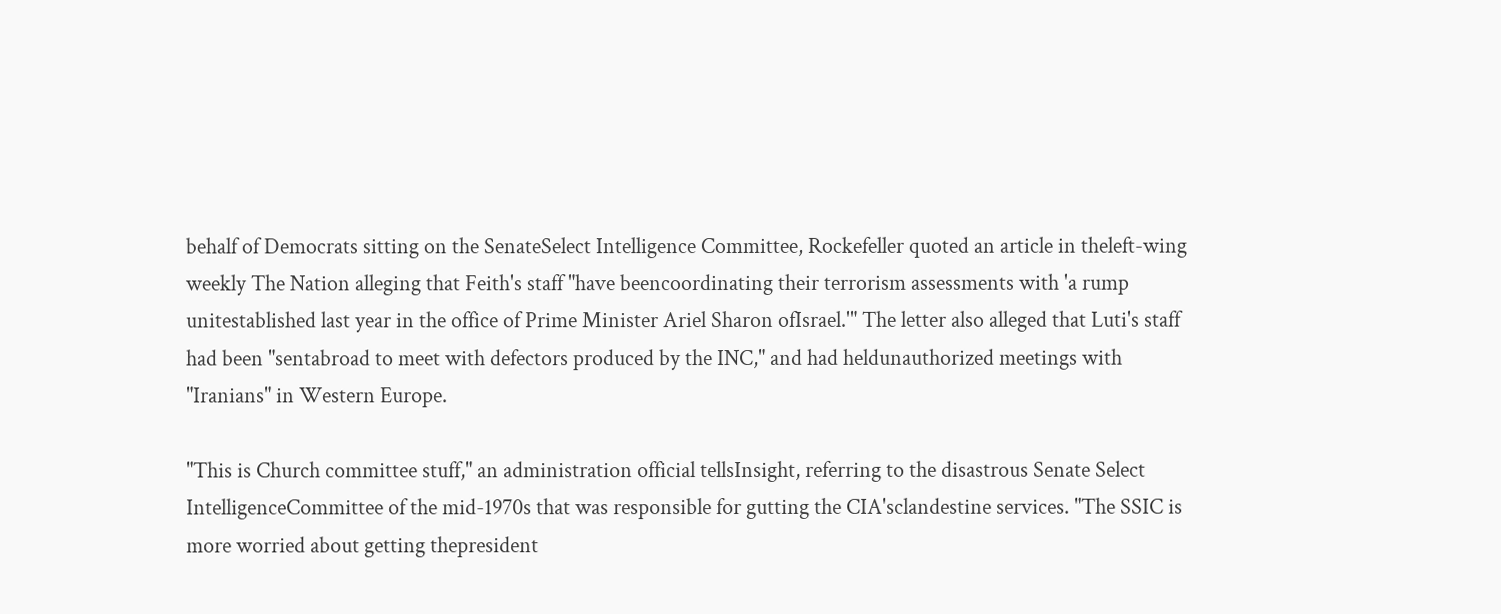behalf of Democrats sitting on the SenateSelect Intelligence Committee, Rockefeller quoted an article in theleft-wing weekly The Nation alleging that Feith's staff "have beencoordinating their terrorism assessments with 'a rump unitestablished last year in the office of Prime Minister Ariel Sharon ofIsrael.'" The letter also alleged that Luti's staff had been "sentabroad to meet with defectors produced by the INC," and had heldunauthorized meetings with "Iranians" in Western Europe.

"This is Church committee stuff," an administration official tellsInsight, referring to the disastrous Senate Select IntelligenceCommittee of the mid-1970s that was responsible for gutting the CIA'sclandestine services. "The SSIC is more worried about getting thepresident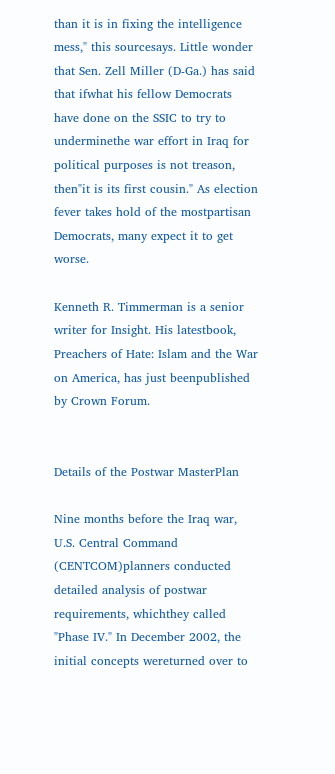than it is in fixing the intelligence mess," this sourcesays. Little wonder that Sen. Zell Miller (D-Ga.) has said that ifwhat his fellow Democrats have done on the SSIC to try to underminethe war effort in Iraq for political purposes is not treason, then"it is its first cousin." As election fever takes hold of the mostpartisan Democrats, many expect it to get worse.

Kenneth R. Timmerman is a senior writer for Insight. His latestbook, Preachers of Hate: Islam and the War on America, has just beenpublished by Crown Forum.


Details of the Postwar MasterPlan

Nine months before the Iraq war, U.S. Central Command (CENTCOM)planners conducted detailed analysis of postwar requirements, whichthey called "Phase IV." In December 2002, the initial concepts wereturned over to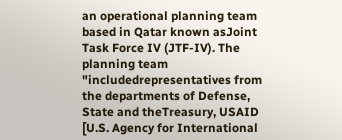an operational planning team based in Qatar known asJoint Task Force IV (JTF-IV). The planning team "includedrepresentatives from the departments of Defense, State and theTreasury, USAID [U.S. Agency for International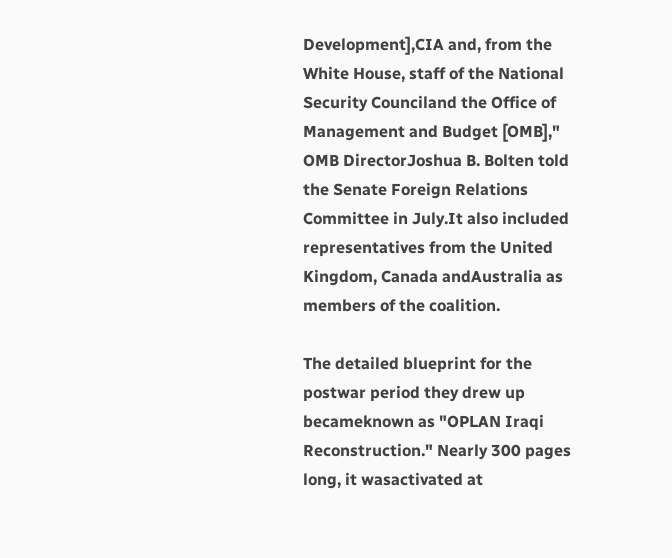Development],CIA and, from the White House, staff of the National Security Counciland the Office of Management and Budget [OMB]," OMB DirectorJoshua B. Bolten told the Senate Foreign Relations Committee in July.It also included representatives from the United Kingdom, Canada andAustralia as members of the coalition.

The detailed blueprint for the postwar period they drew up becameknown as "OPLAN Iraqi Reconstruction." Nearly 300 pages long, it wasactivated at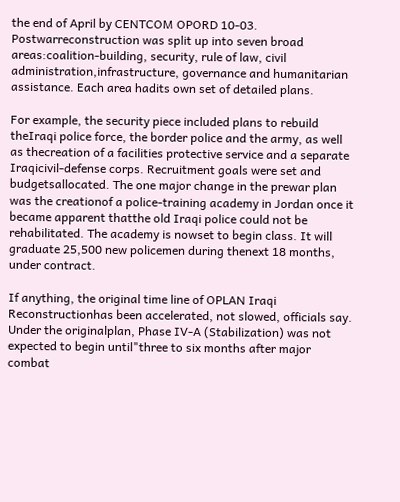the end of April by CENTCOM OPORD 10-03. Postwarreconstruction was split up into seven broad areas:coalition-building, security, rule of law, civil administration,infrastructure, governance and humanitarian assistance. Each area hadits own set of detailed plans.

For example, the security piece included plans to rebuild theIraqi police force, the border police and the army, as well as thecreation of a facilities protective service and a separate Iraqicivil-defense corps. Recruitment goals were set and budgetsallocated. The one major change in the prewar plan was the creationof a police-training academy in Jordan once it became apparent thatthe old Iraqi police could not be rehabilitated. The academy is nowset to begin class. It will graduate 25,500 new policemen during thenext 18 months, under contract.

If anything, the original time line of OPLAN Iraqi Reconstructionhas been accelerated, not slowed, officials say. Under the originalplan, Phase IV-A (Stabilization) was not expected to begin until"three to six months after major combat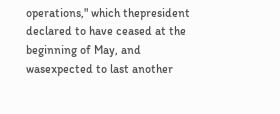operations," which thepresident declared to have ceased at the beginning of May, and wasexpected to last another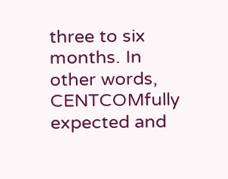three to six months. In other words, CENTCOMfully expected and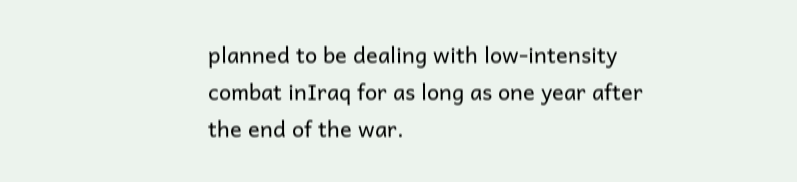planned to be dealing with low-intensity combat inIraq for as long as one year after the end of the war.